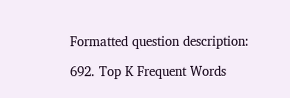Formatted question description:

692. Top K Frequent Words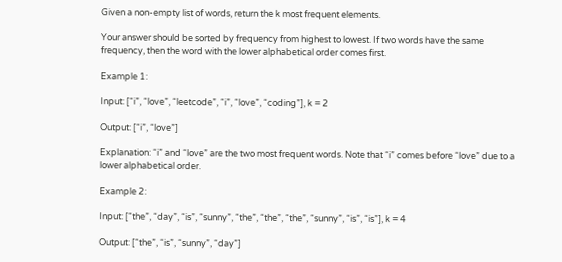Given a non-empty list of words, return the k most frequent elements.

Your answer should be sorted by frequency from highest to lowest. If two words have the same frequency, then the word with the lower alphabetical order comes first.

Example 1:

Input: [“i”, “love”, “leetcode”, “i”, “love”, “coding”], k = 2

Output: [“i”, “love”]

Explanation: “i” and “love” are the two most frequent words. Note that “i” comes before “love” due to a lower alphabetical order.

Example 2:

Input: [“the”, “day”, “is”, “sunny”, “the”, “the”, “the”, “sunny”, “is”, “is”], k = 4

Output: [“the”, “is”, “sunny”, “day”]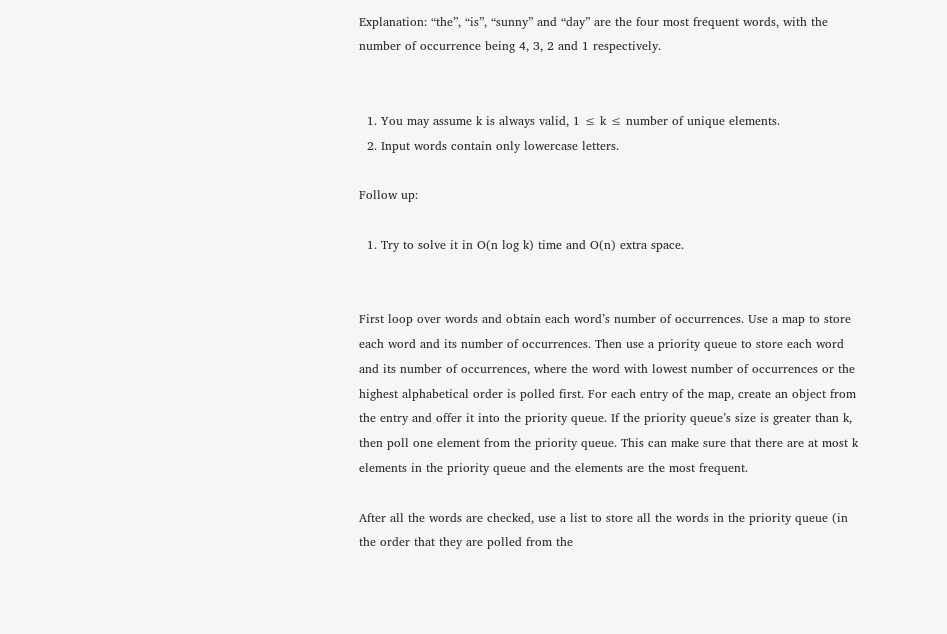Explanation: “the”, “is”, “sunny” and “day” are the four most frequent words, with the number of occurrence being 4, 3, 2 and 1 respectively.


  1. You may assume k is always valid, 1 ≤ k ≤ number of unique elements.
  2. Input words contain only lowercase letters.

Follow up:

  1. Try to solve it in O(n log k) time and O(n) extra space.


First loop over words and obtain each word’s number of occurrences. Use a map to store each word and its number of occurrences. Then use a priority queue to store each word and its number of occurrences, where the word with lowest number of occurrences or the highest alphabetical order is polled first. For each entry of the map, create an object from the entry and offer it into the priority queue. If the priority queue’s size is greater than k, then poll one element from the priority queue. This can make sure that there are at most k elements in the priority queue and the elements are the most frequent.

After all the words are checked, use a list to store all the words in the priority queue (in the order that they are polled from the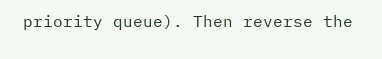priority queue). Then reverse the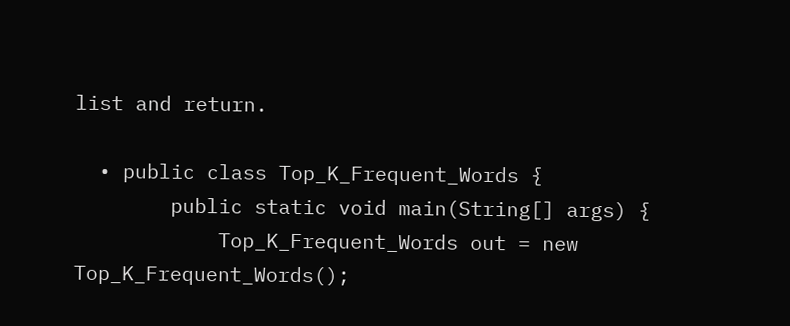list and return.

  • public class Top_K_Frequent_Words {
        public static void main(String[] args) {
            Top_K_Frequent_Words out = new Top_K_Frequent_Words();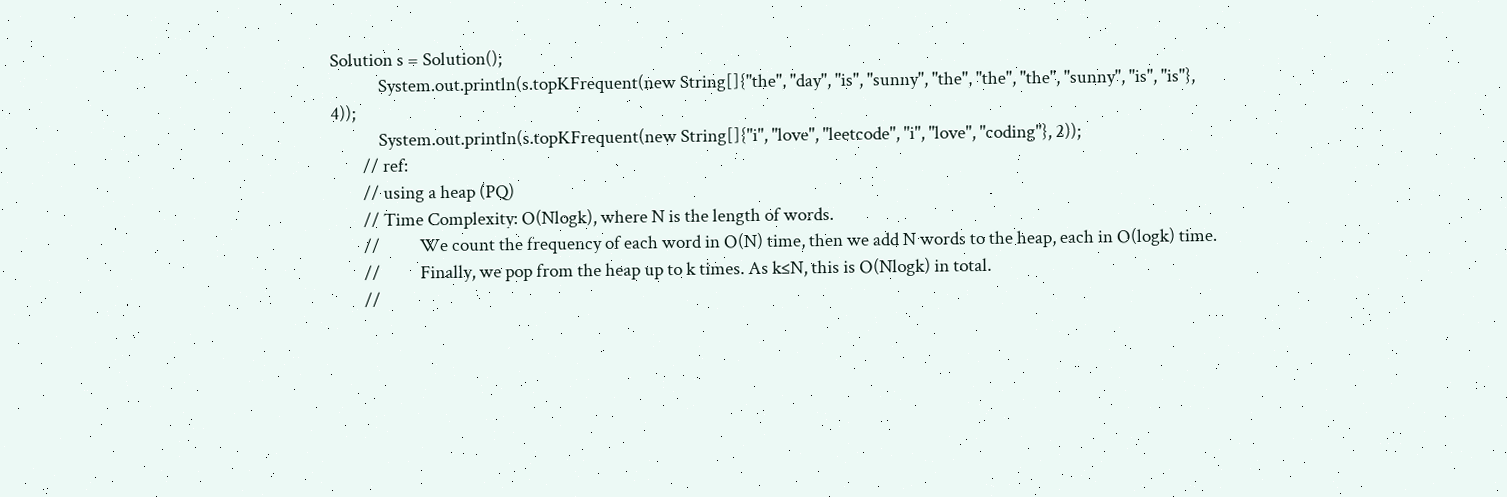Solution s = Solution();
            System.out.println(s.topKFrequent(new String[]{"the", "day", "is", "sunny", "the", "the", "the", "sunny", "is", "is"}, 4));
            System.out.println(s.topKFrequent(new String[]{"i", "love", "leetcode", "i", "love", "coding"}, 2));
        // ref:
        // using a heap (PQ)
        // Time Complexity: O(Nlogk), where N is the length of words.
        //          We count the frequency of each word in O(N) time, then we add N words to the heap, each in O(logk) time.
        //          Finally, we pop from the heap up to k times. As k≤N, this is O(Nlogk) in total.
        //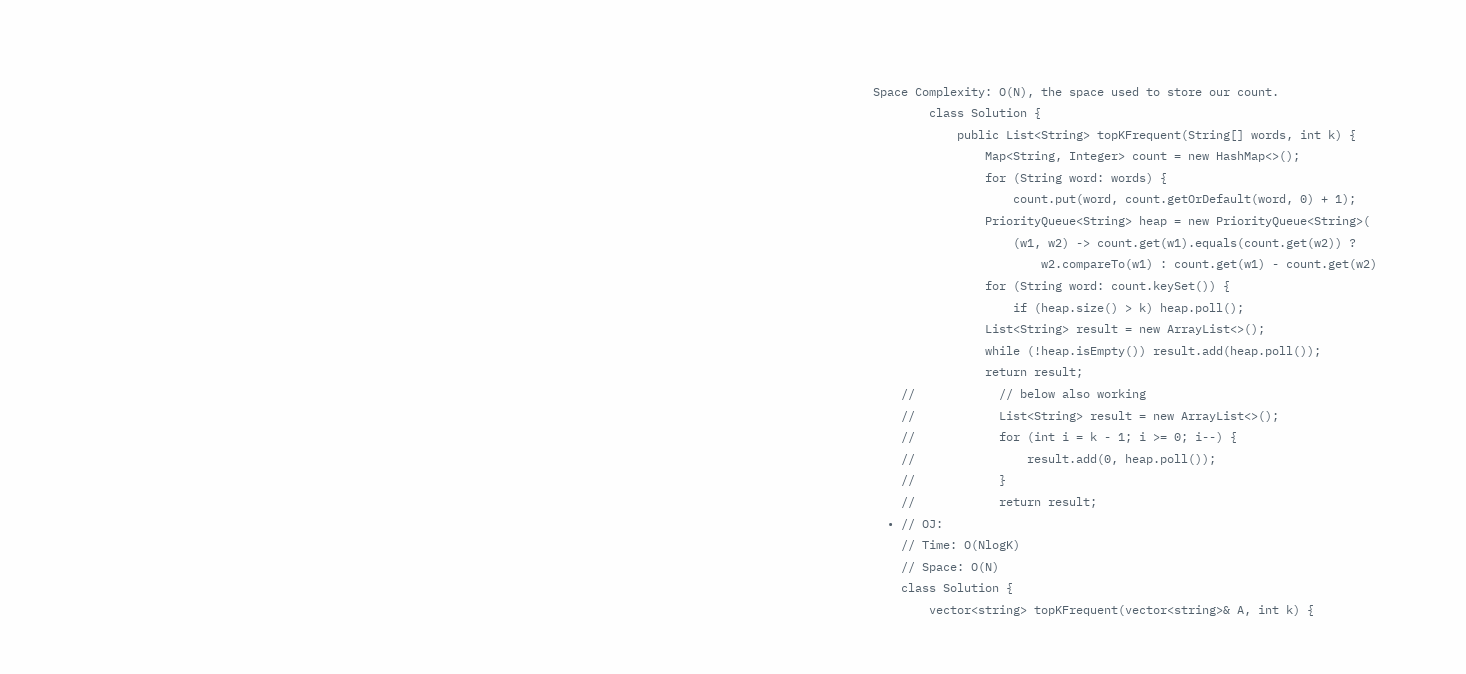Space Complexity: O(N), the space used to store our count.
        class Solution {
            public List<String> topKFrequent(String[] words, int k) {
                Map<String, Integer> count = new HashMap<>();
                for (String word: words) {
                    count.put(word, count.getOrDefault(word, 0) + 1);
                PriorityQueue<String> heap = new PriorityQueue<String>(
                    (w1, w2) -> count.get(w1).equals(count.get(w2)) ?
                        w2.compareTo(w1) : count.get(w1) - count.get(w2)
                for (String word: count.keySet()) {
                    if (heap.size() > k) heap.poll();
                List<String> result = new ArrayList<>();
                while (!heap.isEmpty()) result.add(heap.poll());
                return result;
    //            // below also working
    //            List<String> result = new ArrayList<>();
    //            for (int i = k - 1; i >= 0; i--) {
    //                result.add(0, heap.poll());
    //            }
    //            return result;
  • // OJ:
    // Time: O(NlogK)
    // Space: O(N)
    class Solution {
        vector<string> topKFrequent(vector<string>& A, int k) {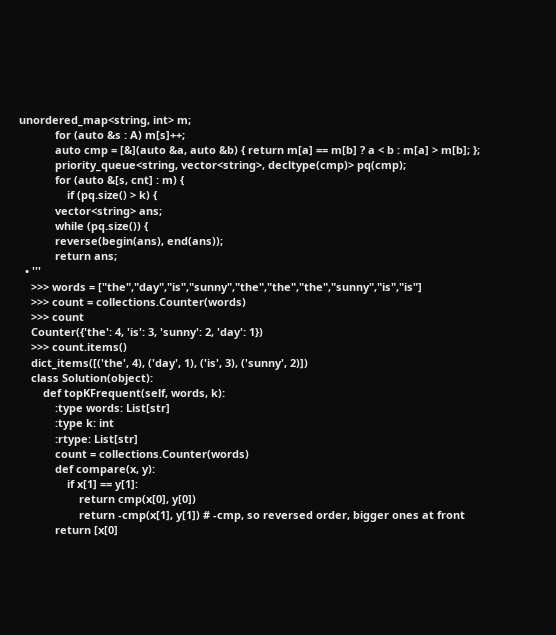unordered_map<string, int> m;
            for (auto &s : A) m[s]++;
            auto cmp = [&](auto &a, auto &b) { return m[a] == m[b] ? a < b : m[a] > m[b]; };
            priority_queue<string, vector<string>, decltype(cmp)> pq(cmp);
            for (auto &[s, cnt] : m) {
                if (pq.size() > k) {
            vector<string> ans;
            while (pq.size()) {
            reverse(begin(ans), end(ans));
            return ans;
  • '''
    >>> words = ["the","day","is","sunny","the","the","the","sunny","is","is"]
    >>> count = collections.Counter(words)
    >>> count
    Counter({'the': 4, 'is': 3, 'sunny': 2, 'day': 1})
    >>> count.items()
    dict_items([('the', 4), ('day', 1), ('is', 3), ('sunny', 2)])
    class Solution(object):
        def topKFrequent(self, words, k):
            :type words: List[str]
            :type k: int
            :rtype: List[str]
            count = collections.Counter(words)
            def compare(x, y):
                if x[1] == y[1]:
                    return cmp(x[0], y[0])
                    return -cmp(x[1], y[1]) # -cmp, so reversed order, bigger ones at front
            return [x[0]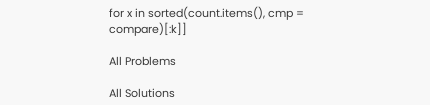for x in sorted(count.items(), cmp = compare)[:k]]

All Problems

All Solutions